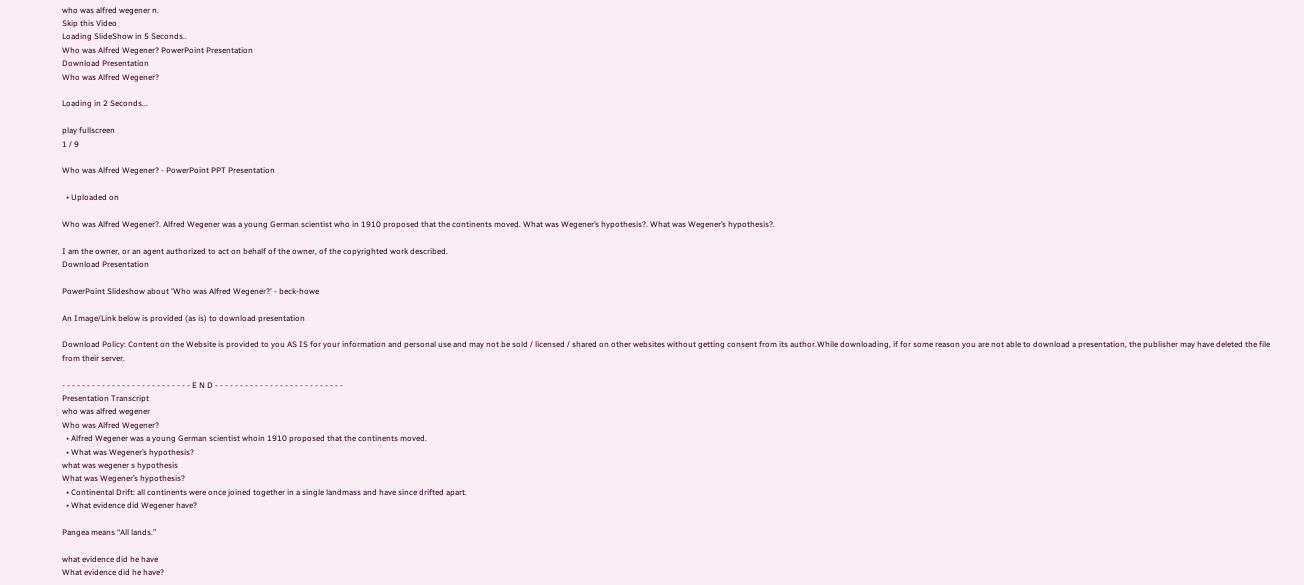who was alfred wegener n.
Skip this Video
Loading SlideShow in 5 Seconds..
Who was Alfred Wegener? PowerPoint Presentation
Download Presentation
Who was Alfred Wegener?

Loading in 2 Seconds...

play fullscreen
1 / 9

Who was Alfred Wegener? - PowerPoint PPT Presentation

  • Uploaded on

Who was Alfred Wegener?. Alfred Wegener was a young German scientist who in 1910 proposed that the continents moved. What was Wegener’s hypothesis?. What was Wegener’s hypothesis?.

I am the owner, or an agent authorized to act on behalf of the owner, of the copyrighted work described.
Download Presentation

PowerPoint Slideshow about 'Who was Alfred Wegener?' - beck-howe

An Image/Link below is provided (as is) to download presentation

Download Policy: Content on the Website is provided to you AS IS for your information and personal use and may not be sold / licensed / shared on other websites without getting consent from its author.While downloading, if for some reason you are not able to download a presentation, the publisher may have deleted the file from their server.

- - - - - - - - - - - - - - - - - - - - - - - - - - E N D - - - - - - - - - - - - - - - - - - - - - - - - - -
Presentation Transcript
who was alfred wegener
Who was Alfred Wegener?
  • Alfred Wegener was a young German scientist whoin 1910 proposed that the continents moved.
  • What was Wegener’s hypothesis?
what was wegener s hypothesis
What was Wegener’s hypothesis?
  • Continental Drift: all continents were once joined together in a single landmass and have since drifted apart.
  • What evidence did Wegener have?

Pangea means “All lands.”

what evidence did he have
What evidence did he have?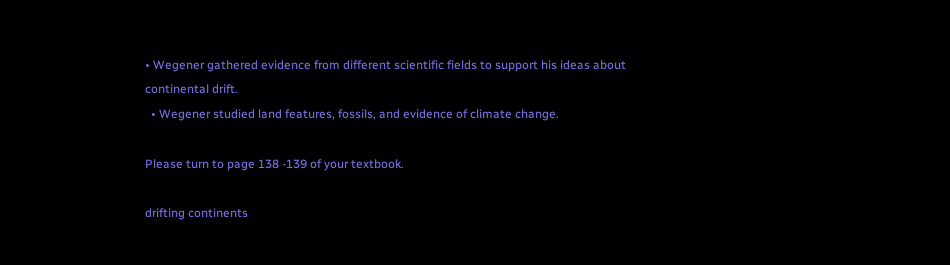• Wegener gathered evidence from different scientific fields to support his ideas about continental drift.
  • Wegener studied land features, fossils, and evidence of climate change.

Please turn to page 138 -139 of your textbook.

drifting continents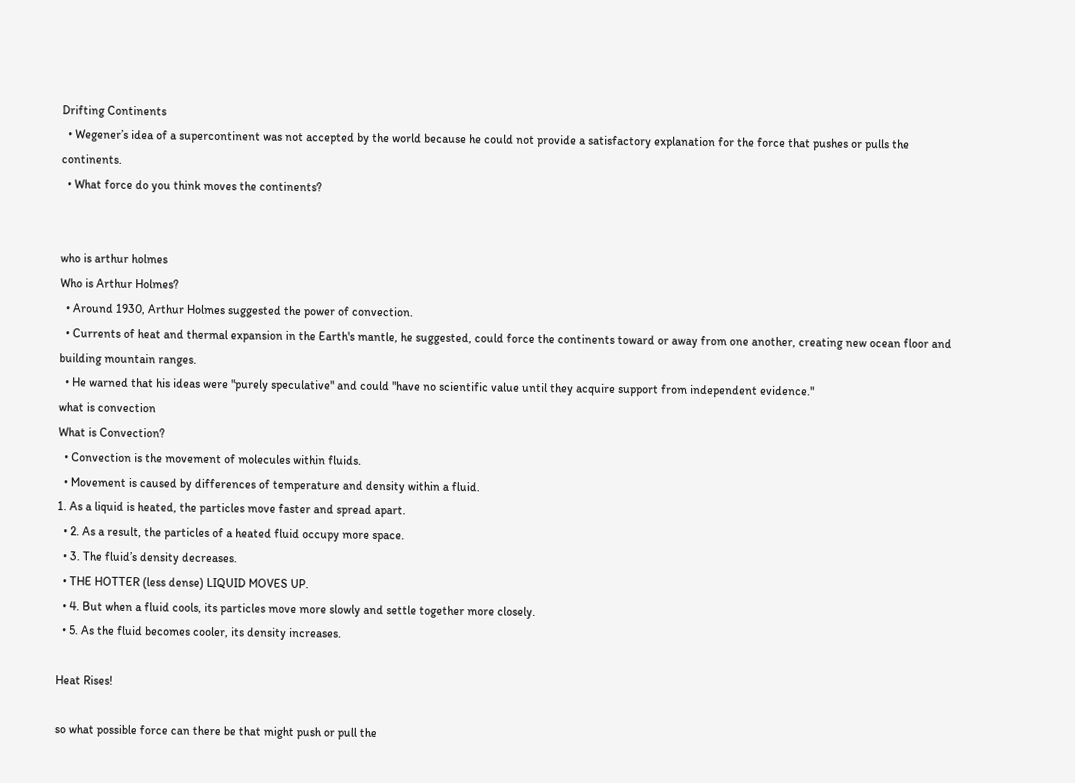Drifting Continents
  • Wegener’s idea of a supercontinent was not accepted by the world because he could not provide a satisfactory explanation for the force that pushes or pulls the continents.
  • What force do you think moves the continents?


who is arthur holmes
Who is Arthur Holmes?
  • Around 1930, Arthur Holmes suggested the power of convection.
  • Currents of heat and thermal expansion in the Earth's mantle, he suggested, could force the continents toward or away from one another, creating new ocean floor and building mountain ranges.
  • He warned that his ideas were "purely speculative" and could "have no scientific value until they acquire support from independent evidence."
what is convection
What is Convection?
  • Convection is the movement of molecules within fluids.
  • Movement is caused by differences of temperature and density within a fluid.
1. As a liquid is heated, the particles move faster and spread apart.
  • 2. As a result, the particles of a heated fluid occupy more space.
  • 3. The fluid’s density decreases.
  • THE HOTTER (less dense) LIQUID MOVES UP.
  • 4. But when a fluid cools, its particles move more slowly and settle together more closely.
  • 5. As the fluid becomes cooler, its density increases.

Heat Rises!

so what possible force can there be that might push or pull the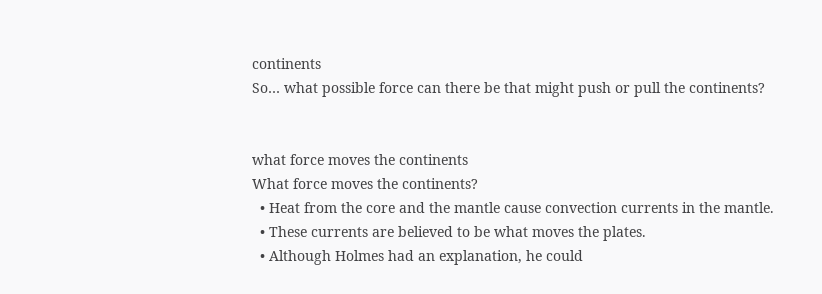continents
So… what possible force can there be that might push or pull the continents?


what force moves the continents
What force moves the continents?
  • Heat from the core and the mantle cause convection currents in the mantle.
  • These currents are believed to be what moves the plates.
  • Although Holmes had an explanation, he could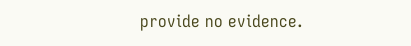provide no evidence.